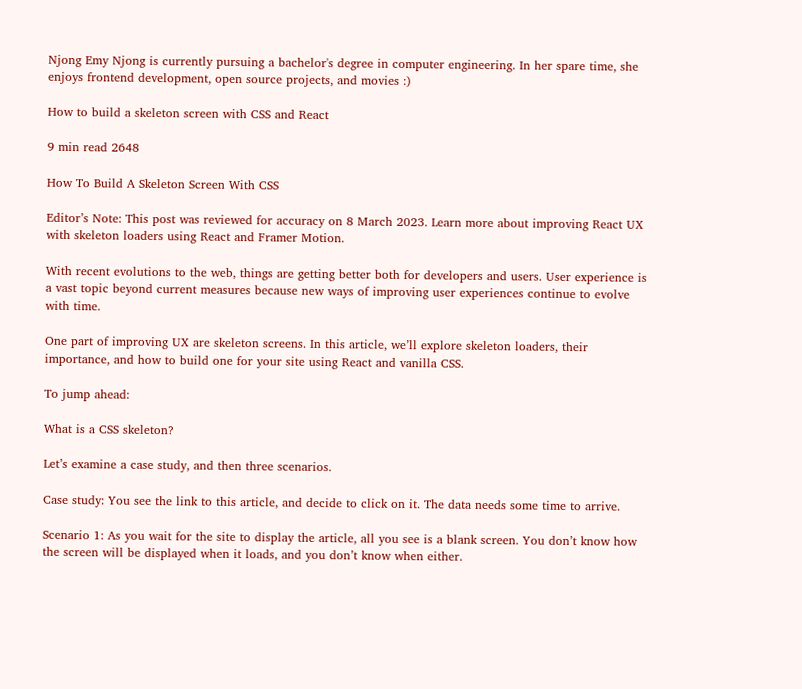Njong Emy Njong is currently pursuing a bachelor's degree in computer engineering. In her spare time, she enjoys frontend development, open source projects, and movies :)

How to build a skeleton screen with CSS and React

9 min read 2648

How To Build A Skeleton Screen With CSS

Editor’s Note: This post was reviewed for accuracy on 8 March 2023. Learn more about improving React UX with skeleton loaders using React and Framer Motion.

With recent evolutions to the web, things are getting better both for developers and users. User experience is a vast topic beyond current measures because new ways of improving user experiences continue to evolve with time.

One part of improving UX are skeleton screens. In this article, we’ll explore skeleton loaders, their importance, and how to build one for your site using React and vanilla CSS.

To jump ahead:

What is a CSS skeleton?

Let’s examine a case study, and then three scenarios.

Case study: You see the link to this article, and decide to click on it. The data needs some time to arrive.

Scenario 1: As you wait for the site to display the article, all you see is a blank screen. You don’t know how the screen will be displayed when it loads, and you don’t know when either.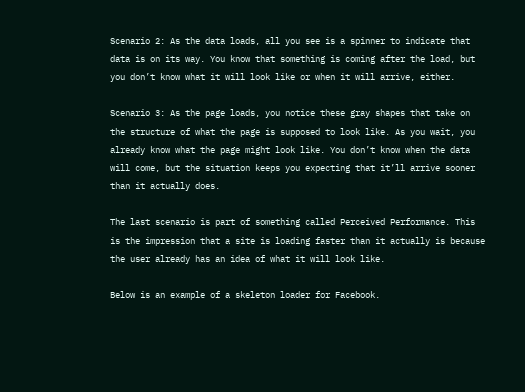Scenario 2: As the data loads, all you see is a spinner to indicate that data is on its way. You know that something is coming after the load, but you don’t know what it will look like or when it will arrive, either.

Scenario 3: As the page loads, you notice these gray shapes that take on the structure of what the page is supposed to look like. As you wait, you already know what the page might look like. You don’t know when the data will come, but the situation keeps you expecting that it’ll arrive sooner than it actually does.

The last scenario is part of something called Perceived Performance. This is the impression that a site is loading faster than it actually is because the user already has an idea of what it will look like.

Below is an example of a skeleton loader for Facebook.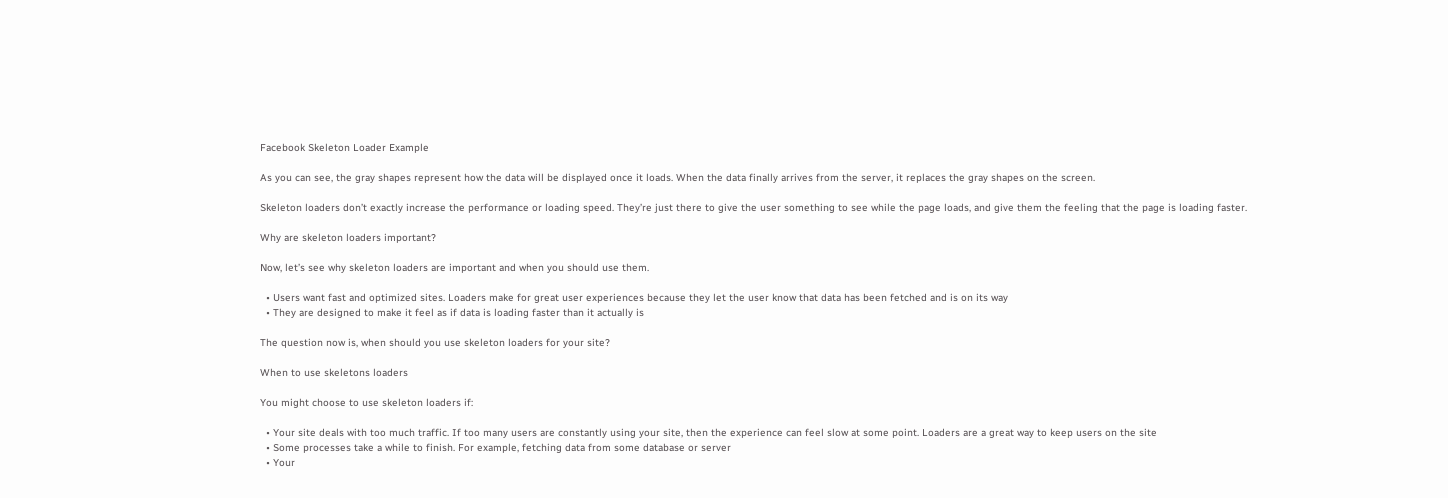Facebook Skeleton Loader Example

As you can see, the gray shapes represent how the data will be displayed once it loads. When the data finally arrives from the server, it replaces the gray shapes on the screen.

Skeleton loaders don’t exactly increase the performance or loading speed. They’re just there to give the user something to see while the page loads, and give them the feeling that the page is loading faster.

Why are skeleton loaders important?

Now, let’s see why skeleton loaders are important and when you should use them.

  • Users want fast and optimized sites. Loaders make for great user experiences because they let the user know that data has been fetched and is on its way
  • They are designed to make it feel as if data is loading faster than it actually is

The question now is, when should you use skeleton loaders for your site?

When to use skeletons loaders

You might choose to use skeleton loaders if:

  • Your site deals with too much traffic. If too many users are constantly using your site, then the experience can feel slow at some point. Loaders are a great way to keep users on the site
  • Some processes take a while to finish. For example, fetching data from some database or server
  • Your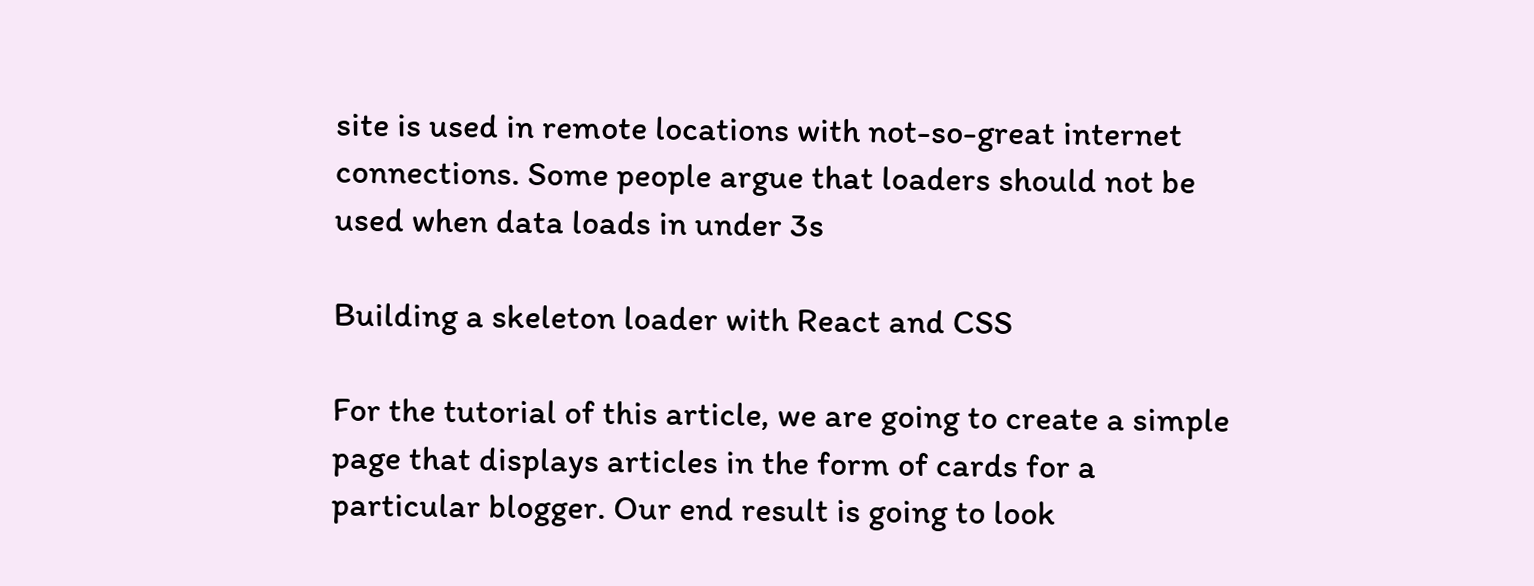site is used in remote locations with not-so-great internet connections. Some people argue that loaders should not be used when data loads in under 3s

Building a skeleton loader with React and CSS

For the tutorial of this article, we are going to create a simple page that displays articles in the form of cards for a particular blogger. Our end result is going to look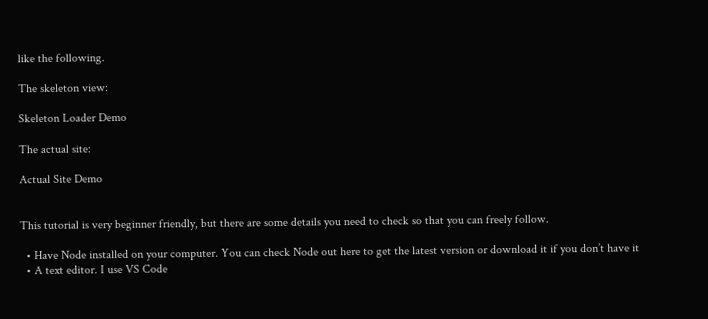like the following.

The skeleton view:

Skeleton Loader Demo

The actual site:

Actual Site Demo


This tutorial is very beginner friendly, but there are some details you need to check so that you can freely follow.

  • Have Node installed on your computer. You can check Node out here to get the latest version or download it if you don’t have it
  • A text editor. I use VS Code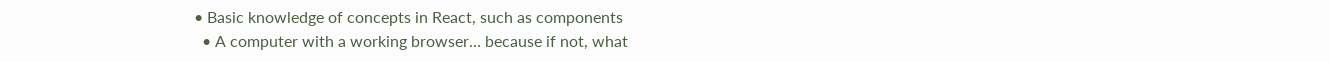• Basic knowledge of concepts in React, such as components
  • A computer with a working browser… because if not, what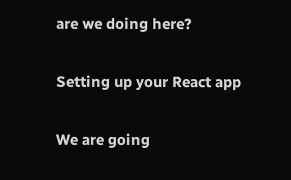are we doing here?

Setting up your React app

We are going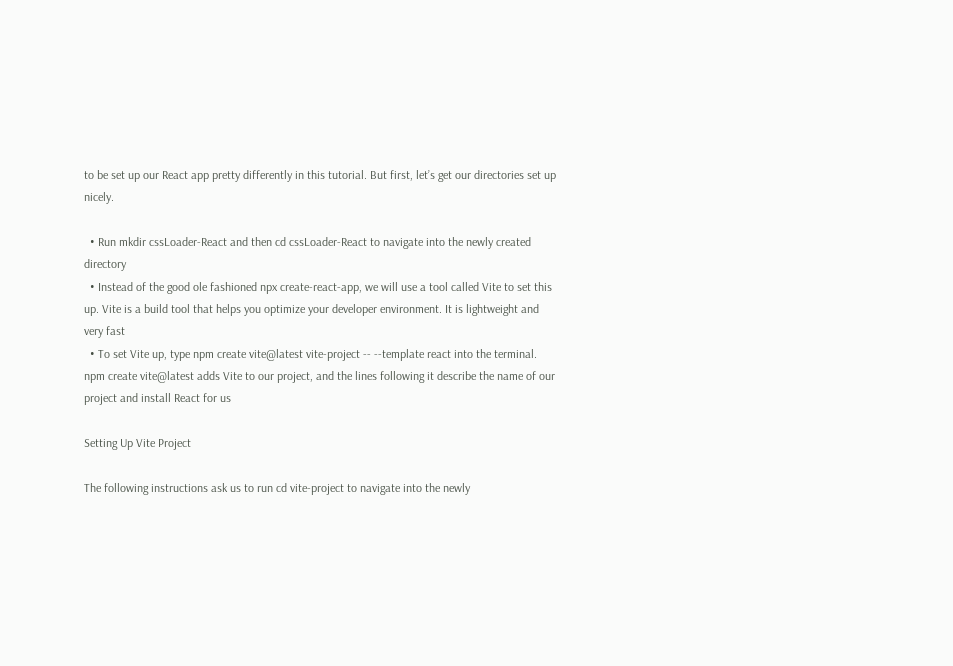to be set up our React app pretty differently in this tutorial. But first, let’s get our directories set up nicely.

  • Run mkdir cssLoader-React and then cd cssLoader-React to navigate into the newly created directory
  • Instead of the good ole fashioned npx create-react-app, we will use a tool called Vite to set this up. Vite is a build tool that helps you optimize your developer environment. It is lightweight and very fast
  • To set Vite up, type npm create vite@latest vite-project -- --template react into the terminal. npm create vite@latest adds Vite to our project, and the lines following it describe the name of our project and install React for us

Setting Up Vite Project

The following instructions ask us to run cd vite-project to navigate into the newly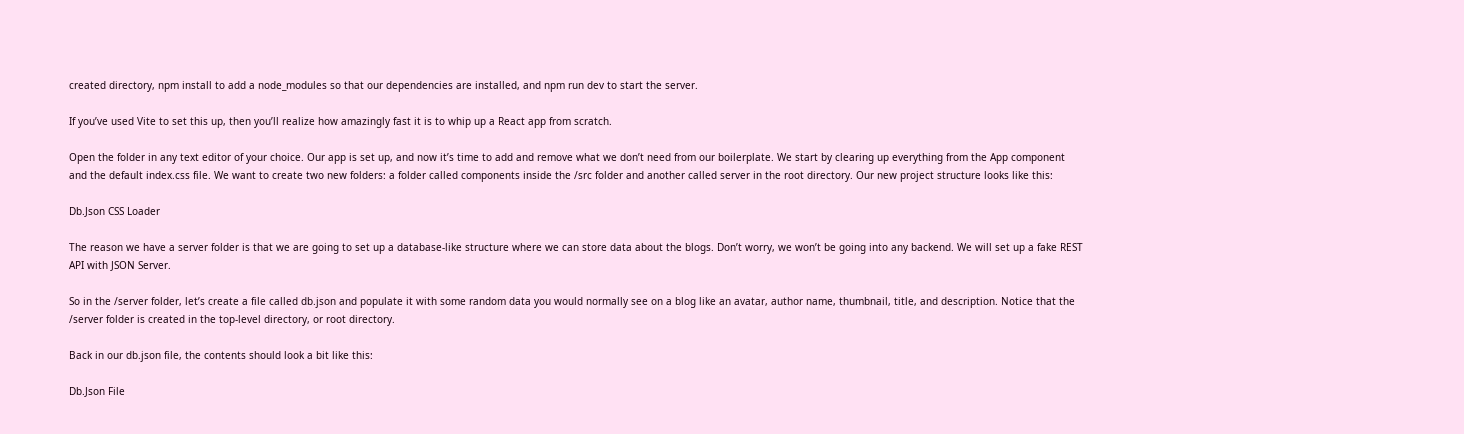created directory, npm install to add a node_modules so that our dependencies are installed, and npm run dev to start the server.

If you’ve used Vite to set this up, then you’ll realize how amazingly fast it is to whip up a React app from scratch.

Open the folder in any text editor of your choice. Our app is set up, and now it’s time to add and remove what we don’t need from our boilerplate. We start by clearing up everything from the App component and the default index.css file. We want to create two new folders: a folder called components inside the /src folder and another called server in the root directory. Our new project structure looks like this:

Db.Json CSS Loader

The reason we have a server folder is that we are going to set up a database-like structure where we can store data about the blogs. Don’t worry, we won’t be going into any backend. We will set up a fake REST API with JSON Server.

So in the /server folder, let’s create a file called db.json and populate it with some random data you would normally see on a blog like an avatar, author name, thumbnail, title, and description. Notice that the /server folder is created in the top-level directory, or root directory.

Back in our db.json file, the contents should look a bit like this:

Db.Json File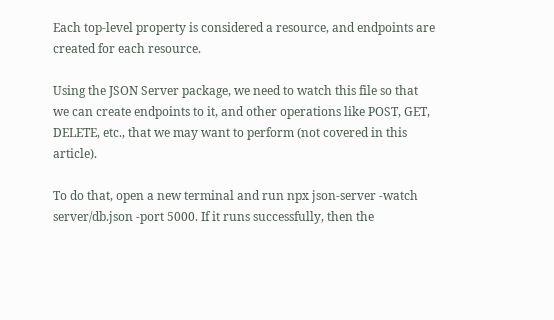Each top-level property is considered a resource, and endpoints are created for each resource.

Using the JSON Server package, we need to watch this file so that we can create endpoints to it, and other operations like POST, GET, DELETE, etc., that we may want to perform (not covered in this article).

To do that, open a new terminal and run npx json-server -watch server/db.json -port 5000. If it runs successfully, then the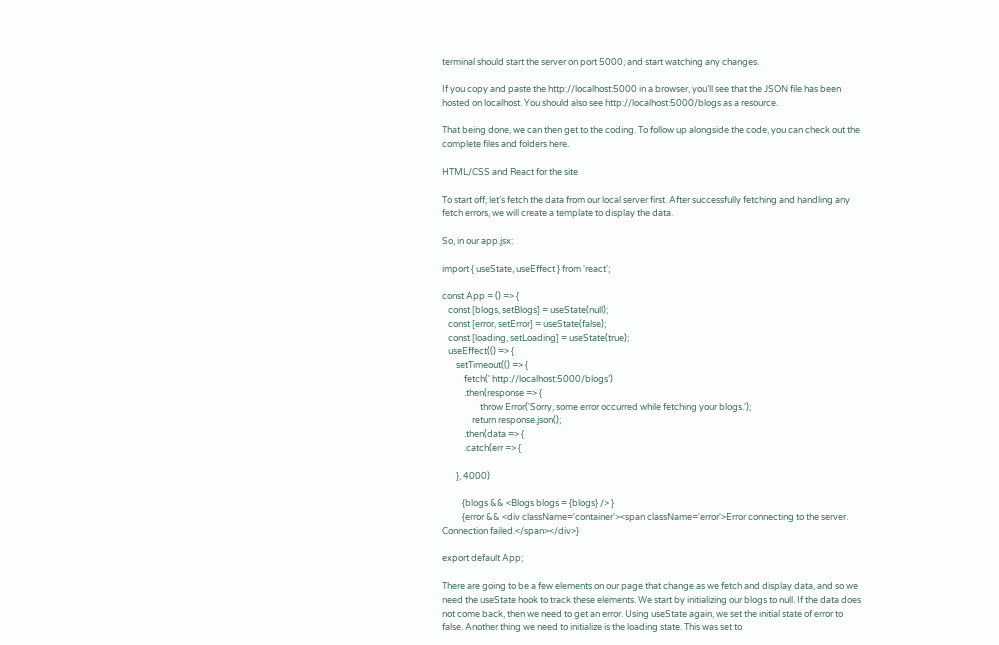terminal should start the server on port 5000, and start watching any changes.

If you copy and paste the http://localhost:5000 in a browser, you’ll see that the JSON file has been hosted on localhost. You should also see http://localhost:5000/blogs as a resource.

That being done, we can then get to the coding. To follow up alongside the code, you can check out the complete files and folders here.

HTML/CSS and React for the site

To start off, let’s fetch the data from our local server first. After successfully fetching and handling any fetch errors, we will create a template to display the data.

So, in our app.jsx:

import { useState, useEffect } from 'react';

const App = () => {
   const [blogs, setBlogs] = useState(null);
   const [error, setError] = useState(false);
   const [loading, setLoading] = useState(true);
   useEffect(() => {
       setTimeout(() => {
           fetch(' http://localhost:5000/blogs')
           .then(response => {
                   throw Error('Sorry, some error occurred while fetching your blogs.');
               return response.json();
           .then(data => {
           .catch(err => {

       }, 4000)

          {blogs && <Blogs blogs = {blogs} /> }
          {error && <div className='container'><span className='error'>Error connecting to the server. Connection failed.</span></div>}

export default App;

There are going to be a few elements on our page that change as we fetch and display data, and so we need the useState hook to track these elements. We start by initializing our blogs to null. If the data does not come back, then we need to get an error. Using useState again, we set the initial state of error to false. Another thing we need to initialize is the loading state. This was set to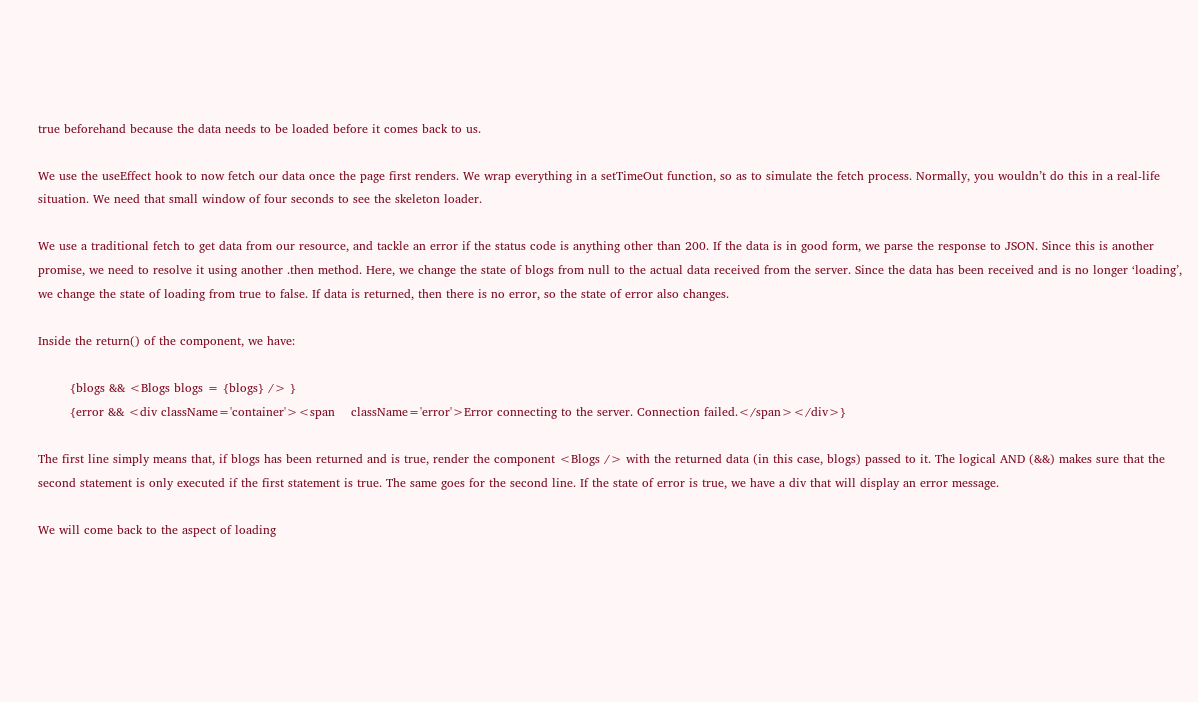true beforehand because the data needs to be loaded before it comes back to us.

We use the useEffect hook to now fetch our data once the page first renders. We wrap everything in a setTimeOut function, so as to simulate the fetch process. Normally, you wouldn’t do this in a real-life situation. We need that small window of four seconds to see the skeleton loader.

We use a traditional fetch to get data from our resource, and tackle an error if the status code is anything other than 200. If the data is in good form, we parse the response to JSON. Since this is another promise, we need to resolve it using another .then method. Here, we change the state of blogs from null to the actual data received from the server. Since the data has been received and is no longer ‘loading’, we change the state of loading from true to false. If data is returned, then there is no error, so the state of error also changes.

Inside the return() of the component, we have:

        {blogs && <Blogs blogs = {blogs} /> }
        {error && <div className='container'><span    className='error'>Error connecting to the server. Connection failed.</span></div>}

The first line simply means that, if blogs has been returned and is true, render the component <Blogs /> with the returned data (in this case, blogs) passed to it. The logical AND (&&) makes sure that the second statement is only executed if the first statement is true. The same goes for the second line. If the state of error is true, we have a div that will display an error message.

We will come back to the aspect of loading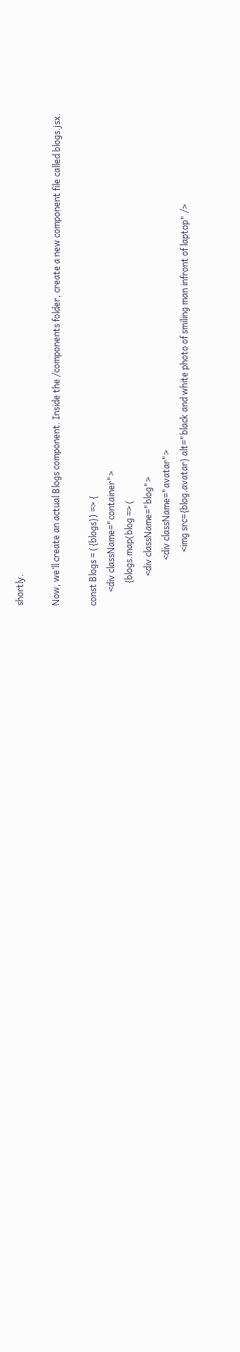shortly.

Now, we’ll create an actual Blogs component. Inside the /components folder, create a new component file called blogs.jsx.

const Blogs = ({blogs}) => {
       <div className="container">
           {blogs.map(blog => (
               <div className="blog">
                       <div className="avatar">
                           <img src={blog.avatar} alt="black and white photo of smiling man infront of laptop" />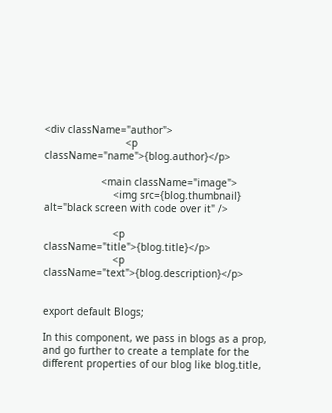<div className="author">
                           <p className="name">{blog.author}</p>

                   <main className="image">
                       <img src={blog.thumbnail} alt="black screen with code over it" />

                       <p className="title">{blog.title}</p>
                       <p className="text">{blog.description}</p>


export default Blogs;

In this component, we pass in blogs as a prop, and go further to create a template for the different properties of our blog like blog.title,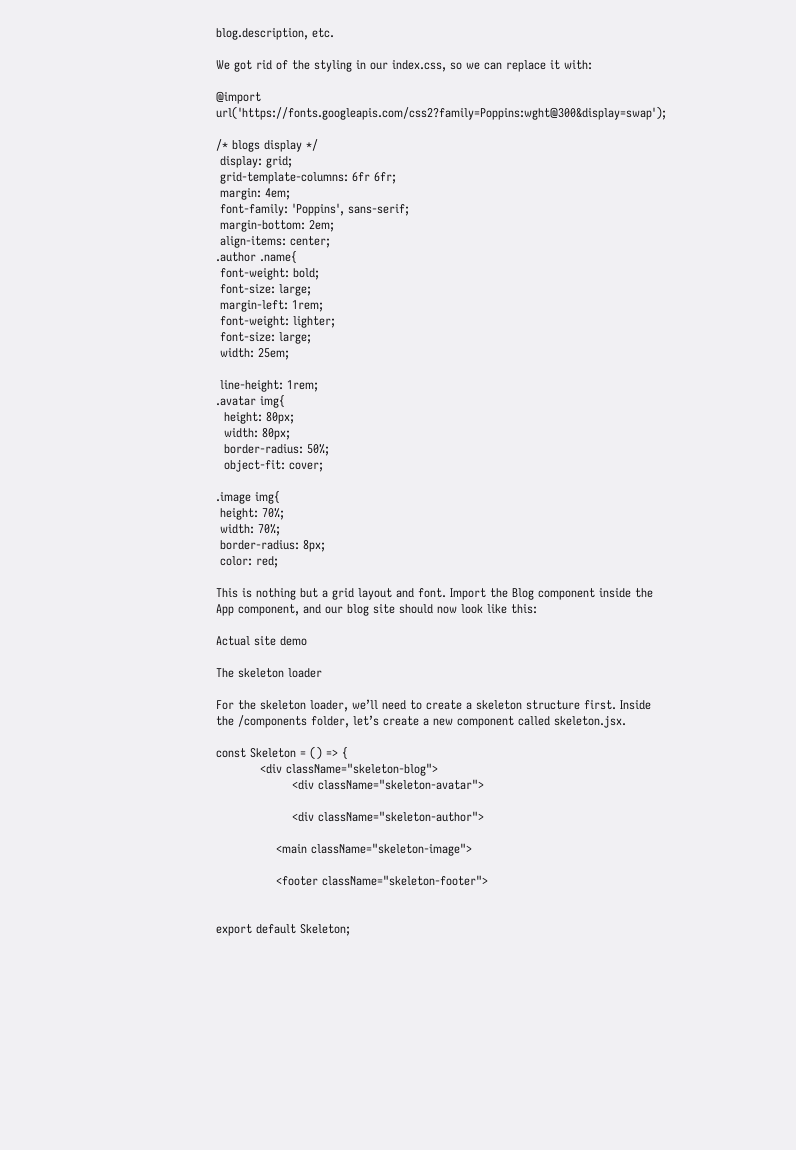blog.description, etc.

We got rid of the styling in our index.css, so we can replace it with:

@import url('https://fonts.googleapis.com/css2?family=Poppins:wght@300&display=swap');

/* blogs display */
 display: grid;
 grid-template-columns: 6fr 6fr;
 margin: 4em;
 font-family: 'Poppins', sans-serif;
 margin-bottom: 2em;
 align-items: center;
.author .name{
 font-weight: bold;
 font-size: large;
 margin-left: 1rem;
 font-weight: lighter;
 font-size: large;
 width: 25em;

 line-height: 1rem;
.avatar img{
  height: 80px;
  width: 80px;
  border-radius: 50%;
  object-fit: cover;

.image img{
 height: 70%;
 width: 70%;
 border-radius: 8px;
 color: red;

This is nothing but a grid layout and font. Import the Blog component inside the App component, and our blog site should now look like this:

Actual site demo

The skeleton loader

For the skeleton loader, we’ll need to create a skeleton structure first. Inside the /components folder, let’s create a new component called skeleton.jsx.

const Skeleton = () => {
           <div className="skeleton-blog">
                   <div className="skeleton-avatar">

                   <div className="skeleton-author">

               <main className="skeleton-image">

               <footer className="skeleton-footer">


export default Skeleton;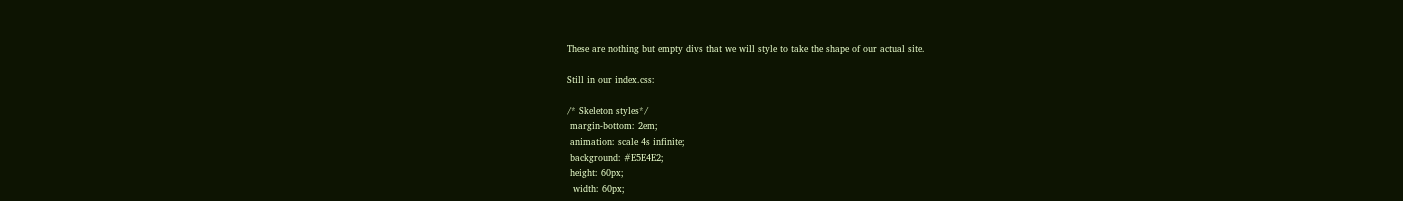These are nothing but empty divs that we will style to take the shape of our actual site.

Still in our index.css:

/* Skeleton styles*/
 margin-bottom: 2em;
 animation: scale 4s infinite;
 background: #E5E4E2;
 height: 60px;
  width: 60px;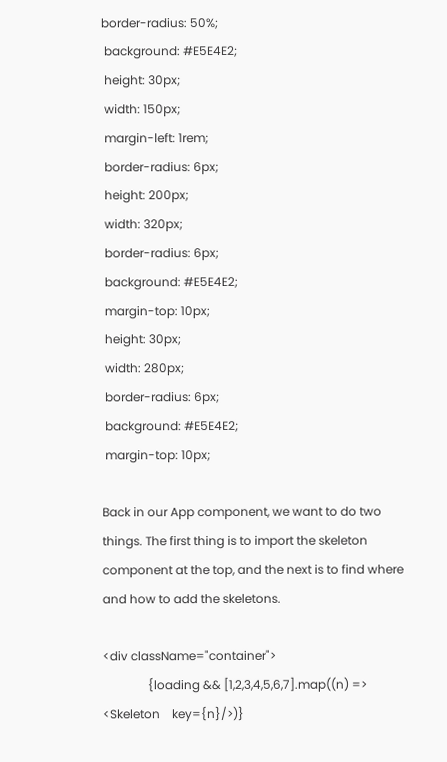border-radius: 50%;
 background: #E5E4E2;
 height: 30px;
 width: 150px;
 margin-left: 1rem;
 border-radius: 6px;
 height: 200px;
 width: 320px;
 border-radius: 6px;
 background: #E5E4E2;
 margin-top: 10px;
 height: 30px;
 width: 280px;
 border-radius: 6px;
 background: #E5E4E2;
 margin-top: 10px;

Back in our App component, we want to do two things. The first thing is to import the skeleton component at the top, and the next is to find where and how to add the skeletons.

<div className="container">
               {loading && [1,2,3,4,5,6,7].map((n) => <Skeleton    key={n}/>)}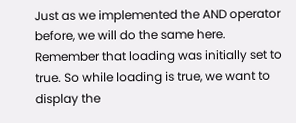Just as we implemented the AND operator before, we will do the same here. Remember that loading was initially set to true. So while loading is true, we want to display the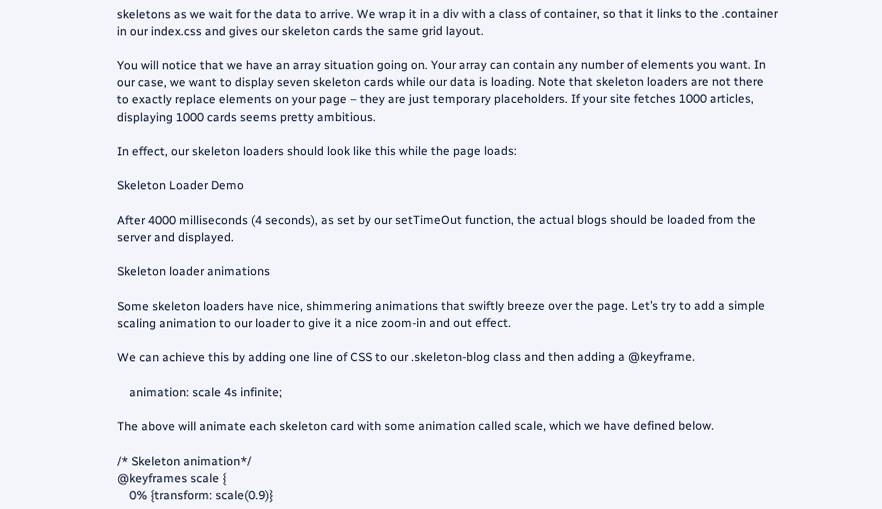skeletons as we wait for the data to arrive. We wrap it in a div with a class of container, so that it links to the .container in our index.css and gives our skeleton cards the same grid layout.

You will notice that we have an array situation going on. Your array can contain any number of elements you want. In our case, we want to display seven skeleton cards while our data is loading. Note that skeleton loaders are not there to exactly replace elements on your page – they are just temporary placeholders. If your site fetches 1000 articles, displaying 1000 cards seems pretty ambitious.

In effect, our skeleton loaders should look like this while the page loads:

Skeleton Loader Demo

After 4000 milliseconds (4 seconds), as set by our setTimeOut function, the actual blogs should be loaded from the server and displayed.

Skeleton loader animations

Some skeleton loaders have nice, shimmering animations that swiftly breeze over the page. Let’s try to add a simple scaling animation to our loader to give it a nice zoom-in and out effect.

We can achieve this by adding one line of CSS to our .skeleton-blog class and then adding a @keyframe.

    animation: scale 4s infinite;

The above will animate each skeleton card with some animation called scale, which we have defined below.

/* Skeleton animation*/
@keyframes scale {
    0% {transform: scale(0.9)}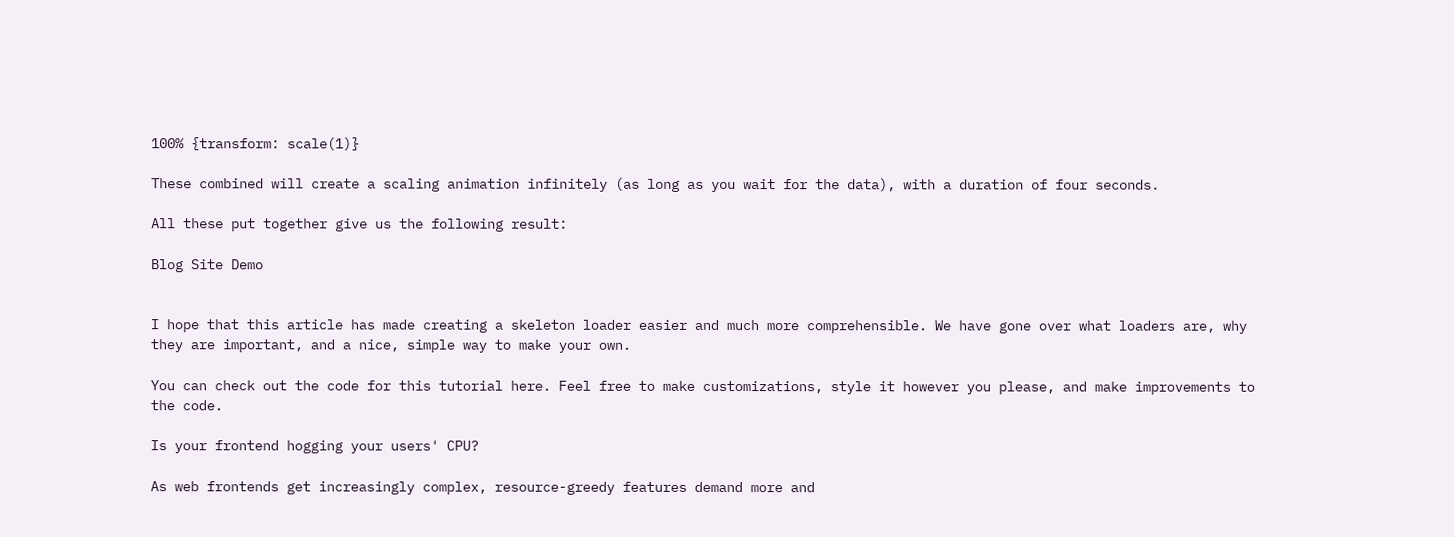100% {transform: scale(1)}

These combined will create a scaling animation infinitely (as long as you wait for the data), with a duration of four seconds.

All these put together give us the following result:

Blog Site Demo


I hope that this article has made creating a skeleton loader easier and much more comprehensible. We have gone over what loaders are, why they are important, and a nice, simple way to make your own.

You can check out the code for this tutorial here. Feel free to make customizations, style it however you please, and make improvements to the code.

Is your frontend hogging your users' CPU?

As web frontends get increasingly complex, resource-greedy features demand more and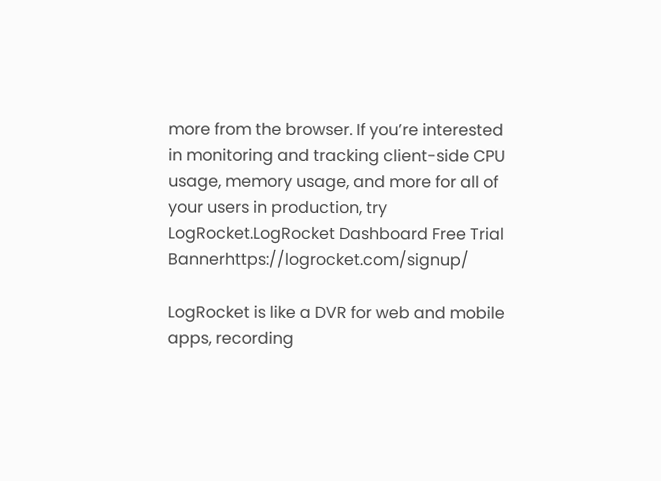more from the browser. If you’re interested in monitoring and tracking client-side CPU usage, memory usage, and more for all of your users in production, try LogRocket.LogRocket Dashboard Free Trial Bannerhttps://logrocket.com/signup/

LogRocket is like a DVR for web and mobile apps, recording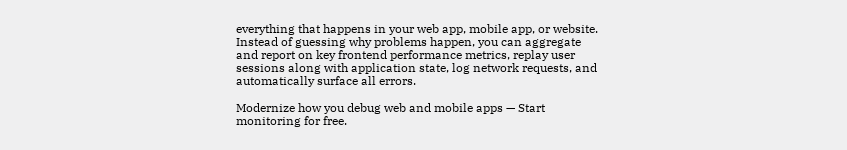everything that happens in your web app, mobile app, or website. Instead of guessing why problems happen, you can aggregate and report on key frontend performance metrics, replay user sessions along with application state, log network requests, and automatically surface all errors.

Modernize how you debug web and mobile apps — Start monitoring for free.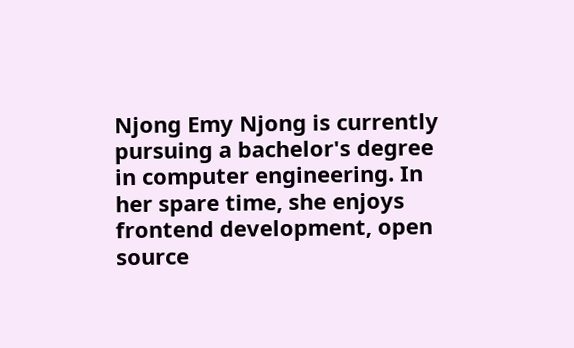Njong Emy Njong is currently pursuing a bachelor's degree in computer engineering. In her spare time, she enjoys frontend development, open source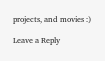projects, and movies :)

Leave a Reply